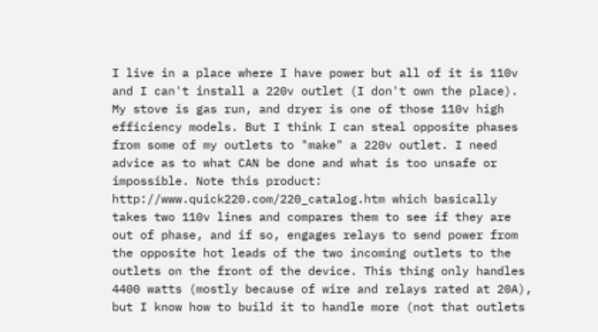I live in a place where I have power but all of it is 110v and I can't install a 220v outlet (I don't own the place). My stove is gas run, and dryer is one of those 110v high efficiency models. But I think I can steal opposite phases from some of my outlets to "make" a 220v outlet. I need advice as to what CAN be done and what is too unsafe or impossible. Note this product: http://www.quick220.com/220_catalog.htm which basically takes two 110v lines and compares them to see if they are out of phase, and if so, engages relays to send power from the opposite hot leads of the two incoming outlets to the outlets on the front of the device. This thing only handles 4400 watts (mostly because of wire and relays rated at 20A), but I know how to build it to handle more (not that outlets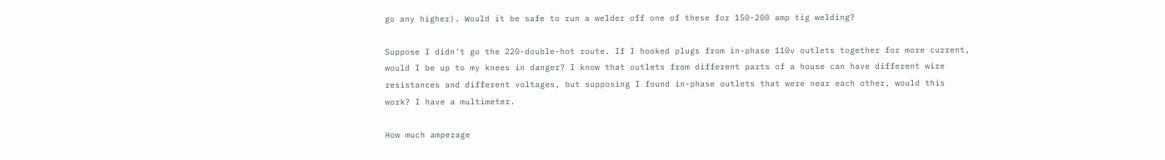go any higher). Would it be safe to run a welder off one of these for 150-200 amp tig welding?

Suppose I didn't go the 220-double-hot route. If I hooked plugs from in-phase 110v outlets together for more current, would I be up to my knees in danger? I know that outlets from different parts of a house can have different wire resistances and different voltages, but supposing I found in-phase outlets that were near each other, would this work? I have a multimeter.

How much amperage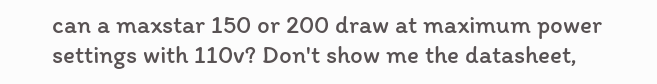can a maxstar 150 or 200 draw at maximum power settings with 110v? Don't show me the datasheet,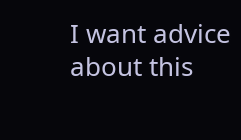I want advice about this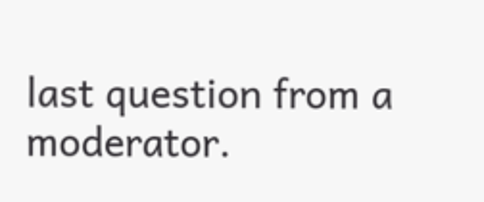last question from a moderator.